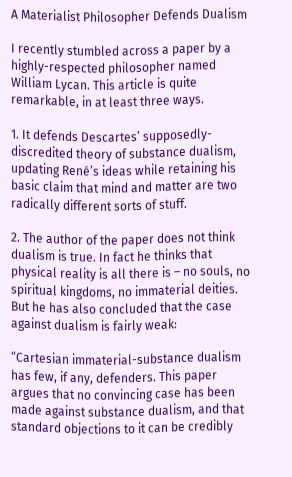A Materialist Philosopher Defends Dualism

I recently stumbled across a paper by a highly-respected philosopher named William Lycan. This article is quite remarkable, in at least three ways.

1. It defends Descartes’ supposedly-discredited theory of substance dualism, updating René’s ideas while retaining his basic claim that mind and matter are two radically different sorts of stuff.

2. The author of the paper does not think dualism is true. In fact he thinks that physical reality is all there is – no souls, no spiritual kingdoms, no immaterial deities. But he has also concluded that the case against dualism is fairly weak:

“Cartesian immaterial-substance dualism has few, if any, defenders. This paper argues that no convincing case has been made against substance dualism, and that standard objections to it can be credibly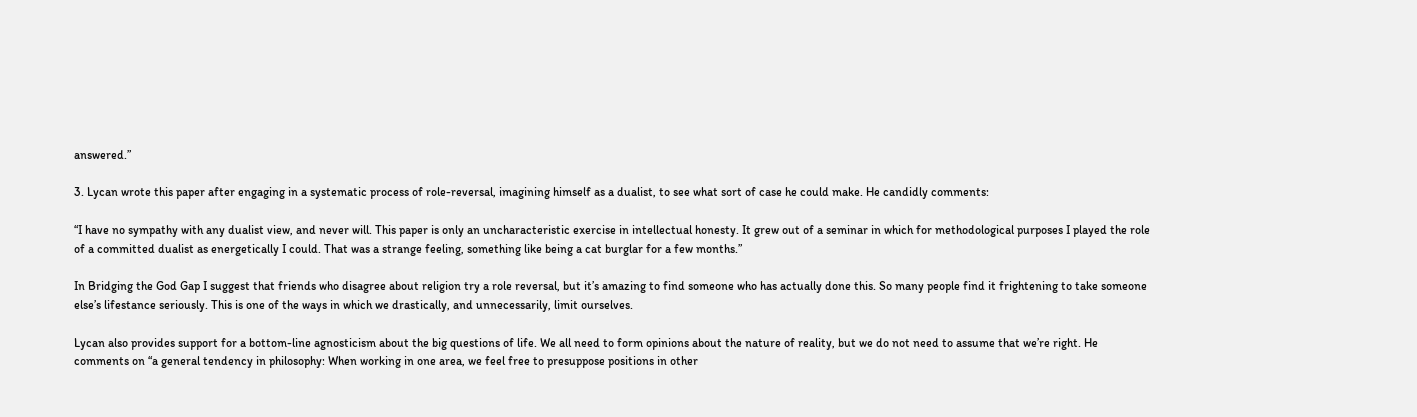answered.”

3. Lycan wrote this paper after engaging in a systematic process of role-reversal, imagining himself as a dualist, to see what sort of case he could make. He candidly comments:

“I have no sympathy with any dualist view, and never will. This paper is only an uncharacteristic exercise in intellectual honesty. It grew out of a seminar in which for methodological purposes I played the role of a committed dualist as energetically I could. That was a strange feeling, something like being a cat burglar for a few months.”

In Bridging the God Gap I suggest that friends who disagree about religion try a role reversal, but it’s amazing to find someone who has actually done this. So many people find it frightening to take someone else’s lifestance seriously. This is one of the ways in which we drastically, and unnecessarily, limit ourselves.

Lycan also provides support for a bottom-line agnosticism about the big questions of life. We all need to form opinions about the nature of reality, but we do not need to assume that we’re right. He comments on “a general tendency in philosophy: When working in one area, we feel free to presuppose positions in other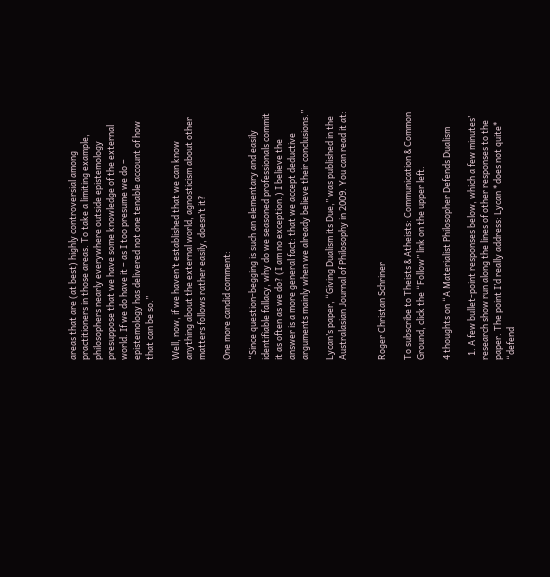areas that are (at best) highly controversial among practitioners in those areas. To take a limiting example, philosophers nearly everywhere outside epistemology presuppose that we have some knowledge of the external world. If we do have it – as I too presume we do – epistemology has delivered not one tenable account of how that can be so.”

Well, now, if we haven’t established that we can know anything about the external world, agnosticism about other matters follows rather easily, doesn’t it?

One more candid comment:

“Since question-begging is such an elementary and easily identifiable fallacy, why do we seasoned professionals commit it as often as we do? (I am no exception.) I believe the answer is a more general fact: that we accept deductive arguments mainly when we already believe their conclusions.”

Lycan’s paper, “Giving Dualism its Due,” was published in the Australasian Journal of Philosophy in 2009. You can read it at:


Roger Christan Schriner

To subscribe to Theists & Atheists: Communication & Common Ground, click the “Follow” link on the upper left.

4 thoughts on “A Materialist Philosopher Defends Dualism

  1. A few bullet-point responses below, which a few minutes’ research show run along the lines of other responses to the paper. The point I’d really address: Lycan *does not quite* “defend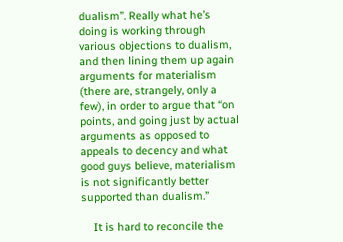dualism”. Really what he’s doing is working through various objections to dualism, and then lining them up again arguments for materialism (there are, strangely, only a few), in order to argue that “on points, and going just by actual arguments as opposed to appeals to decency and what good guys believe, materialism is not significantly better supported than dualism.”

    It is hard to reconcile the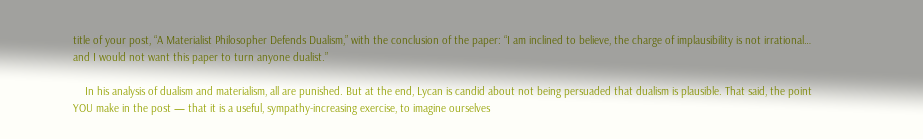title of your post, “A Materialist Philosopher Defends Dualism,” with the conclusion of the paper: “I am inclined to believe, the charge of implausibility is not irrational… and I would not want this paper to turn anyone dualist.”

    In his analysis of dualism and materialism, all are punished. But at the end, Lycan is candid about not being persuaded that dualism is plausible. That said, the point YOU make in the post — that it is a useful, sympathy-increasing exercise, to imagine ourselves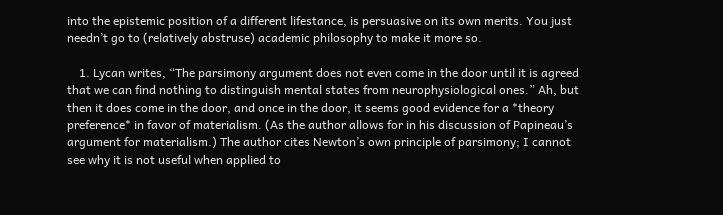into the epistemic position of a different lifestance, is persuasive on its own merits. You just needn’t go to (relatively abstruse) academic philosophy to make it more so.

    1. Lycan writes, “The parsimony argument does not even come in the door until it is agreed that we can find nothing to distinguish mental states from neurophysiological ones.” Ah, but then it does come in the door, and once in the door, it seems good evidence for a *theory preference* in favor of materialism. (As the author allows for in his discussion of Papineau’s argument for materialism.) The author cites Newton’s own principle of parsimony; I cannot see why it is not useful when applied to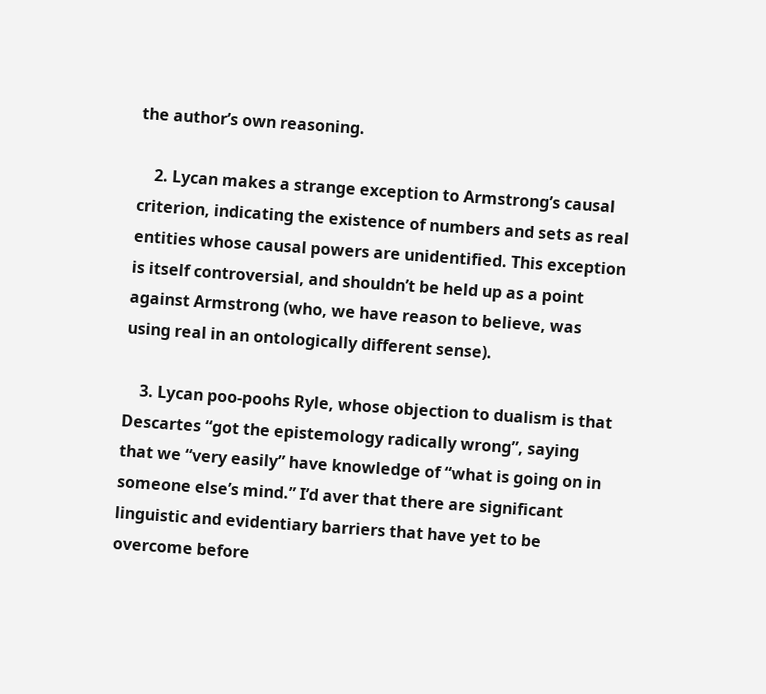the author’s own reasoning.

    2. Lycan makes a strange exception to Armstrong’s causal criterion, indicating the existence of numbers and sets as real entities whose causal powers are unidentified. This exception is itself controversial, and shouldn’t be held up as a point against Armstrong (who, we have reason to believe, was using real in an ontologically different sense).

    3. Lycan poo-poohs Ryle, whose objection to dualism is that Descartes “got the epistemology radically wrong”, saying that we “very easily” have knowledge of “what is going on in someone else’s mind.” I’d aver that there are significant linguistic and evidentiary barriers that have yet to be overcome before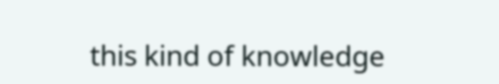this kind of knowledge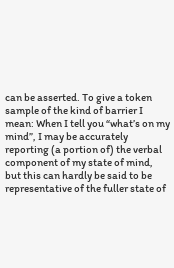can be asserted. To give a token sample of the kind of barrier I mean: When I tell you “what’s on my mind”, I may be accurately reporting (a portion of) the verbal component of my state of mind, but this can hardly be said to be representative of the fuller state of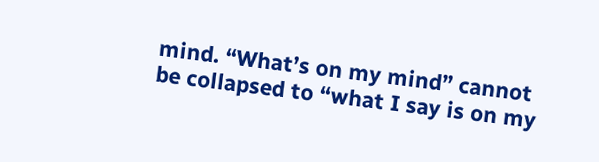mind. “What’s on my mind” cannot be collapsed to “what I say is on my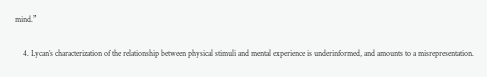mind.”

    4. Lycan’s characterization of the relationship between physical stimuli and mental experience is underinformed, and amounts to a misrepresentation.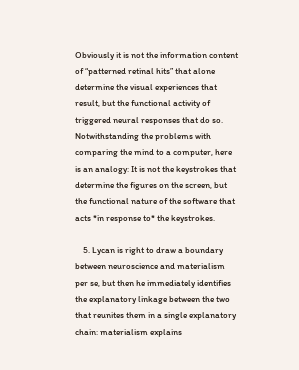Obviously it is not the information content of “patterned retinal hits” that alone determine the visual experiences that result, but the functional activity of triggered neural responses that do so. Notwithstanding the problems with comparing the mind to a computer, here is an analogy: It is not the keystrokes that determine the figures on the screen, but the functional nature of the software that acts *in response to* the keystrokes.

    5. Lycan is right to draw a boundary between neuroscience and materialism per se, but then he immediately identifies the explanatory linkage between the two that reunites them in a single explanatory chain: materialism explains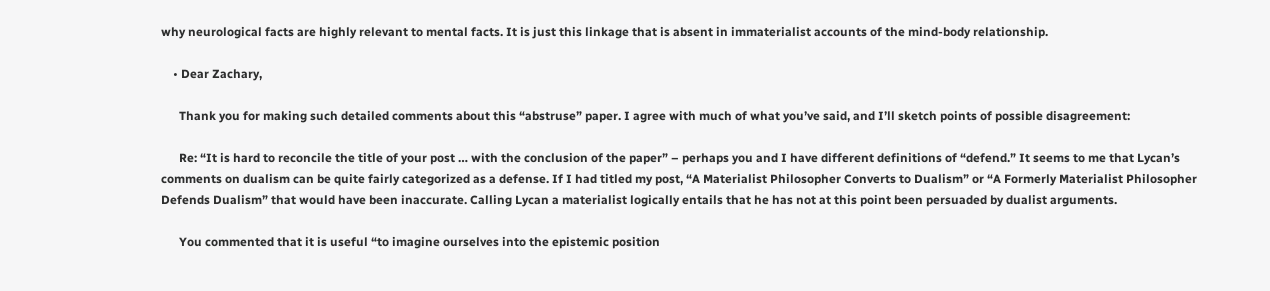why neurological facts are highly relevant to mental facts. It is just this linkage that is absent in immaterialist accounts of the mind-body relationship.

    • Dear Zachary,

      Thank you for making such detailed comments about this “abstruse” paper. I agree with much of what you’ve said, and I’ll sketch points of possible disagreement:

      Re: “It is hard to reconcile the title of your post … with the conclusion of the paper” – perhaps you and I have different definitions of “defend.” It seems to me that Lycan’s comments on dualism can be quite fairly categorized as a defense. If I had titled my post, “A Materialist Philosopher Converts to Dualism” or “A Formerly Materialist Philosopher Defends Dualism” that would have been inaccurate. Calling Lycan a materialist logically entails that he has not at this point been persuaded by dualist arguments.

      You commented that it is useful “to imagine ourselves into the epistemic position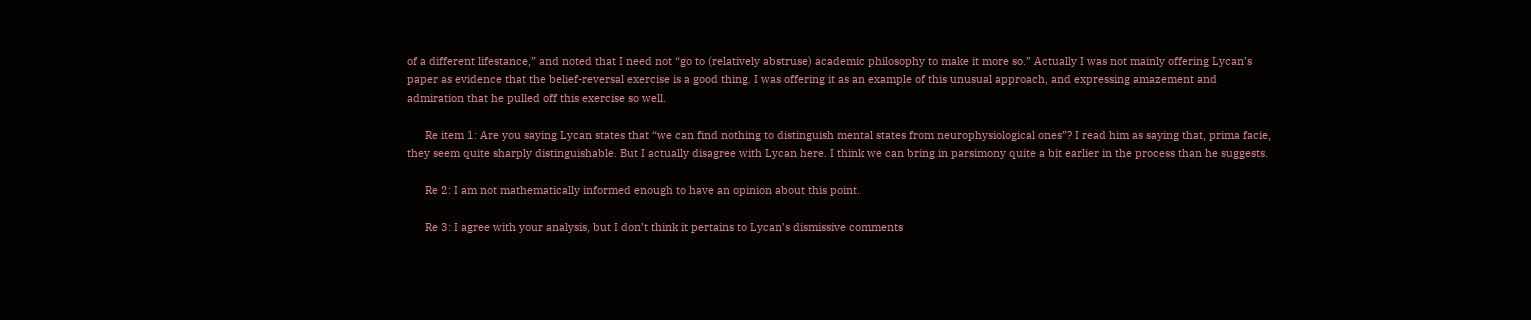of a different lifestance,” and noted that I need not “go to (relatively abstruse) academic philosophy to make it more so.” Actually I was not mainly offering Lycan’s paper as evidence that the belief-reversal exercise is a good thing. I was offering it as an example of this unusual approach, and expressing amazement and admiration that he pulled off this exercise so well.

      Re item 1: Are you saying Lycan states that “we can find nothing to distinguish mental states from neurophysiological ones”? I read him as saying that, prima facie, they seem quite sharply distinguishable. But I actually disagree with Lycan here. I think we can bring in parsimony quite a bit earlier in the process than he suggests.

      Re 2: I am not mathematically informed enough to have an opinion about this point.

      Re 3: I agree with your analysis, but I don’t think it pertains to Lycan’s dismissive comments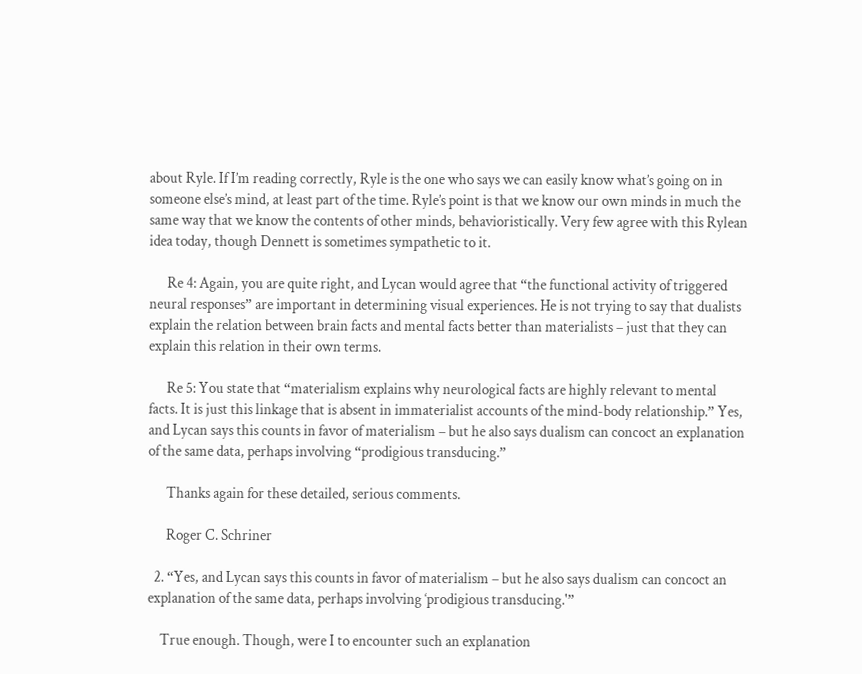about Ryle. If I’m reading correctly, Ryle is the one who says we can easily know what’s going on in someone else’s mind, at least part of the time. Ryle’s point is that we know our own minds in much the same way that we know the contents of other minds, behavioristically. Very few agree with this Rylean idea today, though Dennett is sometimes sympathetic to it.

      Re 4: Again, you are quite right, and Lycan would agree that “the functional activity of triggered neural responses” are important in determining visual experiences. He is not trying to say that dualists explain the relation between brain facts and mental facts better than materialists – just that they can explain this relation in their own terms.

      Re 5: You state that “materialism explains why neurological facts are highly relevant to mental facts. It is just this linkage that is absent in immaterialist accounts of the mind-body relationship.” Yes, and Lycan says this counts in favor of materialism – but he also says dualism can concoct an explanation of the same data, perhaps involving “prodigious transducing.”

      Thanks again for these detailed, serious comments.

      Roger C. Schriner

  2. “Yes, and Lycan says this counts in favor of materialism – but he also says dualism can concoct an explanation of the same data, perhaps involving ‘prodigious transducing.'”

    True enough. Though, were I to encounter such an explanation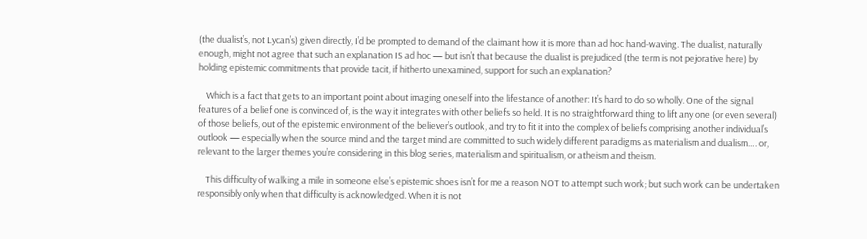(the dualist’s, not Lycan’s) given directly, I’d be prompted to demand of the claimant how it is more than ad hoc hand-waving. The dualist, naturally enough, might not agree that such an explanation IS ad hoc — but isn’t that because the dualist is prejudiced (the term is not pejorative here) by holding epistemic commitments that provide tacit, if hitherto unexamined, support for such an explanation?

    Which is a fact that gets to an important point about imaging oneself into the lifestance of another: It’s hard to do so wholly. One of the signal features of a belief one is convinced of, is the way it integrates with other beliefs so held. It is no straightforward thing to lift any one (or even several) of those beliefs, out of the epistemic environment of the believer’s outlook, and try to fit it into the complex of beliefs comprising another individual’s outlook — especially when the source mind and the target mind are committed to such widely different paradigms as materialism and dualism…. or, relevant to the larger themes you’re considering in this blog series, materialism and spiritualism, or atheism and theism.

    This difficulty of walking a mile in someone else’s epistemic shoes isn’t for me a reason NOT to attempt such work; but such work can be undertaken responsibly only when that difficulty is acknowledged. When it is not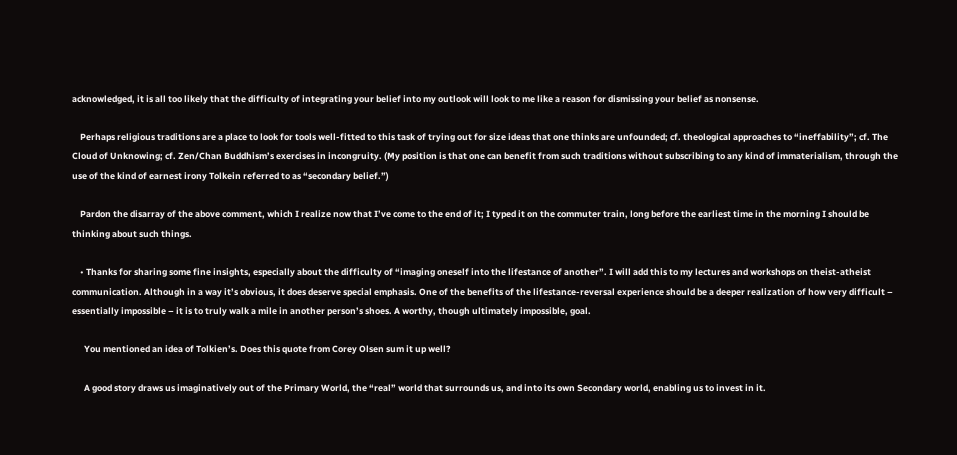acknowledged, it is all too likely that the difficulty of integrating your belief into my outlook will look to me like a reason for dismissing your belief as nonsense.

    Perhaps religious traditions are a place to look for tools well-fitted to this task of trying out for size ideas that one thinks are unfounded; cf. theological approaches to “ineffability”; cf. The Cloud of Unknowing; cf. Zen/Chan Buddhism’s exercises in incongruity. (My position is that one can benefit from such traditions without subscribing to any kind of immaterialism, through the use of the kind of earnest irony Tolkein referred to as “secondary belief.”)

    Pardon the disarray of the above comment, which I realize now that I’ve come to the end of it; I typed it on the commuter train, long before the earliest time in the morning I should be thinking about such things.

    • Thanks for sharing some fine insights, especially about the difficulty of “imaging oneself into the lifestance of another”. I will add this to my lectures and workshops on theist-atheist communication. Although in a way it’s obvious, it does deserve special emphasis. One of the benefits of the lifestance-reversal experience should be a deeper realization of how very difficult – essentially impossible – it is to truly walk a mile in another person’s shoes. A worthy, though ultimately impossible, goal.

      You mentioned an idea of Tolkien’s. Does this quote from Corey Olsen sum it up well?

      A good story draws us imaginatively out of the Primary World, the “real” world that surrounds us, and into its own Secondary world, enabling us to invest in it.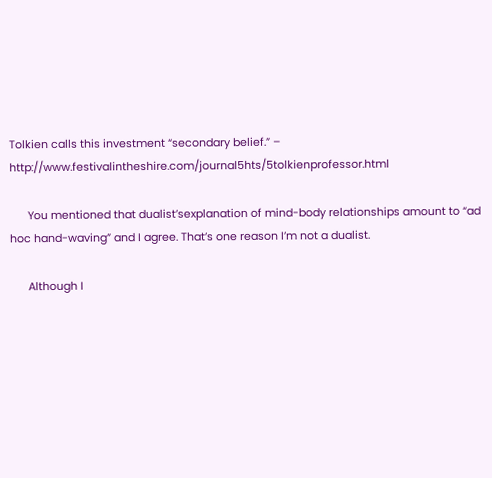Tolkien calls this investment “secondary belief.” – http://www.festivalintheshire.com/journal5hts/5tolkienprofessor.html

      You mentioned that dualist’sexplanation of mind-body relationships amount to “ad hoc hand-waving” and I agree. That’s one reason I’m not a dualist.

      Although I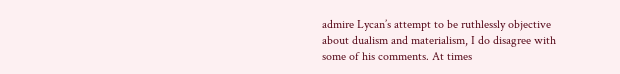admire Lycan’s attempt to be ruthlessly objective about dualism and materialism, I do disagree with some of his comments. At times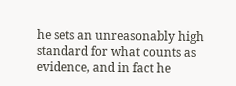he sets an unreasonably high standard for what counts as evidence, and in fact he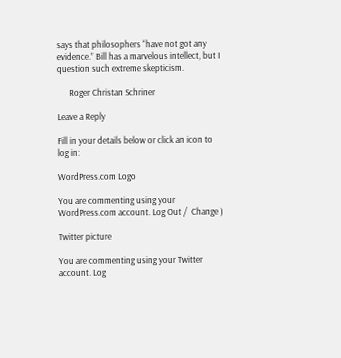says that philosophers “have not got any evidence.” Bill has a marvelous intellect, but I question such extreme skepticism.

      Roger Christan Schriner

Leave a Reply

Fill in your details below or click an icon to log in:

WordPress.com Logo

You are commenting using your WordPress.com account. Log Out /  Change )

Twitter picture

You are commenting using your Twitter account. Log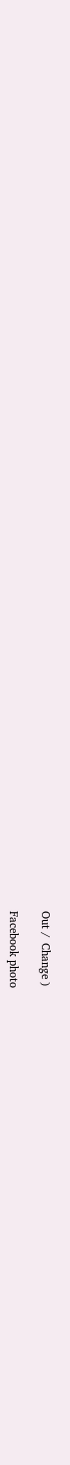Out /  Change )

Facebook photo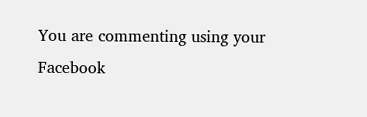You are commenting using your Facebook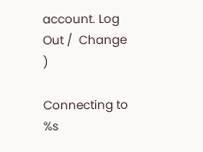account. Log Out /  Change )

Connecting to %s